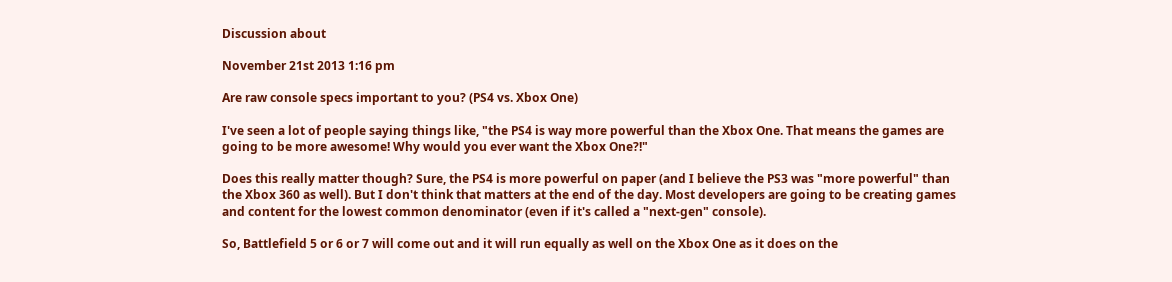Discussion about

November 21st 2013 1:16 pm

Are raw console specs important to you? (PS4 vs. Xbox One)

I've seen a lot of people saying things like, "the PS4 is way more powerful than the Xbox One. That means the games are going to be more awesome! Why would you ever want the Xbox One?!"

Does this really matter though? Sure, the PS4 is more powerful on paper (and I believe the PS3 was "more powerful" than the Xbox 360 as well). But I don't think that matters at the end of the day. Most developers are going to be creating games and content for the lowest common denominator (even if it's called a "next-gen" console).

So, Battlefield 5 or 6 or 7 will come out and it will run equally as well on the Xbox One as it does on the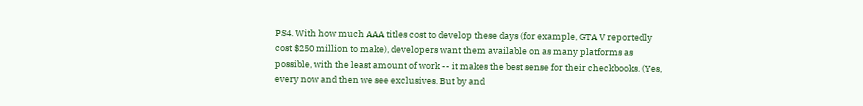PS4. With how much AAA titles cost to develop these days (for example, GTA V reportedly cost $250 million to make), developers want them available on as many platforms as possible, with the least amount of work -- it makes the best sense for their checkbooks. (Yes, every now and then we see exclusives. But by and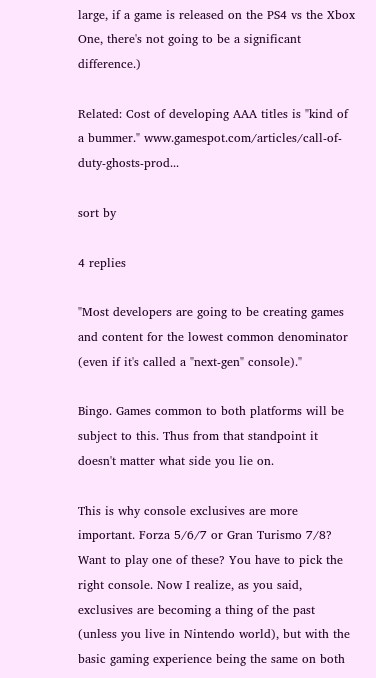large, if a game is released on the PS4 vs the Xbox One, there's not going to be a significant difference.)

Related: Cost of developing AAA titles is "kind of a bummer." www.gamespot.com/articles/call-of-duty-ghosts-prod...

sort by

4 replies

"Most developers are going to be creating games and content for the lowest common denominator (even if it's called a "next-gen" console)."

Bingo. Games common to both platforms will be subject to this. Thus from that standpoint it doesn't matter what side you lie on.

This is why console exclusives are more important. Forza 5/6/7 or Gran Turismo 7/8? Want to play one of these? You have to pick the right console. Now I realize, as you said, exclusives are becoming a thing of the past (unless you live in Nintendo world), but with the basic gaming experience being the same on both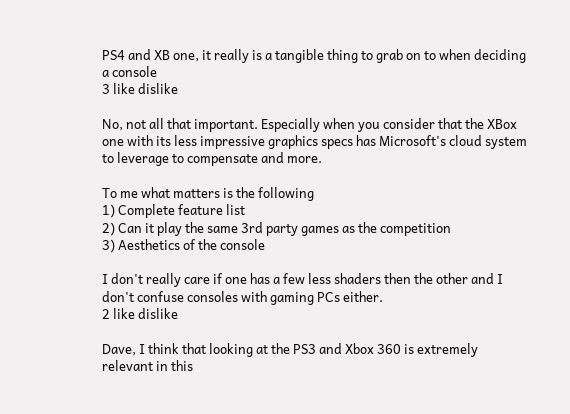PS4 and XB one, it really is a tangible thing to grab on to when deciding a console
3 like dislike

No, not all that important. Especially when you consider that the XBox one with its less impressive graphics specs has Microsoft's cloud system to leverage to compensate and more.

To me what matters is the following
1) Complete feature list
2) Can it play the same 3rd party games as the competition
3) Aesthetics of the console

I don't really care if one has a few less shaders then the other and I don't confuse consoles with gaming PCs either.
2 like dislike

Dave, I think that looking at the PS3 and Xbox 360 is extremely relevant in this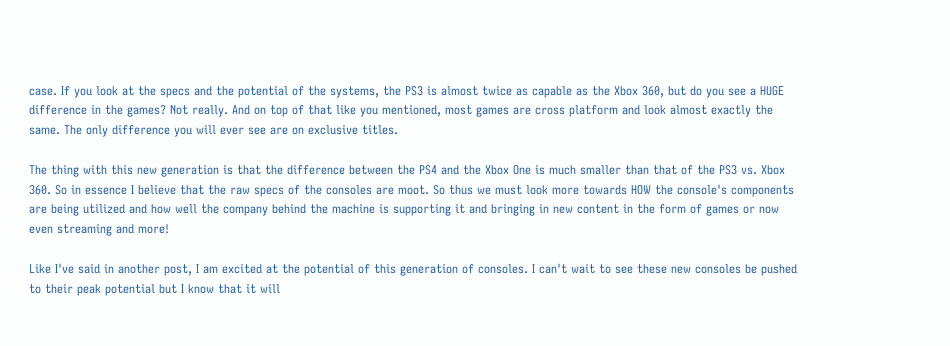case. If you look at the specs and the potential of the systems, the PS3 is almost twice as capable as the Xbox 360, but do you see a HUGE difference in the games? Not really. And on top of that like you mentioned, most games are cross platform and look almost exactly the same. The only difference you will ever see are on exclusive titles.

The thing with this new generation is that the difference between the PS4 and the Xbox One is much smaller than that of the PS3 vs. Xbox 360. So in essence I believe that the raw specs of the consoles are moot. So thus we must look more towards HOW the console's components are being utilized and how well the company behind the machine is supporting it and bringing in new content in the form of games or now even streaming and more!

Like I've said in another post, I am excited at the potential of this generation of consoles. I can't wait to see these new consoles be pushed to their peak potential but I know that it will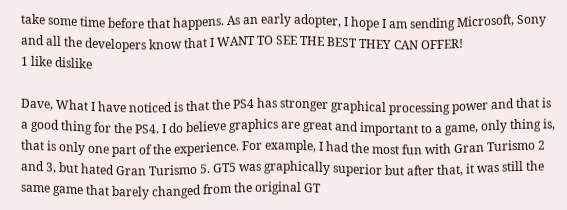take some time before that happens. As an early adopter, I hope I am sending Microsoft, Sony and all the developers know that I WANT TO SEE THE BEST THEY CAN OFFER!
1 like dislike

Dave, What I have noticed is that the PS4 has stronger graphical processing power and that is a good thing for the PS4. I do believe graphics are great and important to a game, only thing is, that is only one part of the experience. For example, I had the most fun with Gran Turismo 2 and 3, but hated Gran Turismo 5. GT5 was graphically superior but after that, it was still the same game that barely changed from the original GT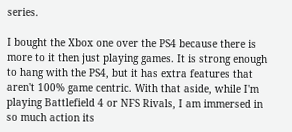series.

I bought the Xbox one over the PS4 because there is more to it then just playing games. It is strong enough to hang with the PS4, but it has extra features that aren't 100% game centric. With that aside, while I'm playing Battlefield 4 or NFS Rivals, I am immersed in so much action its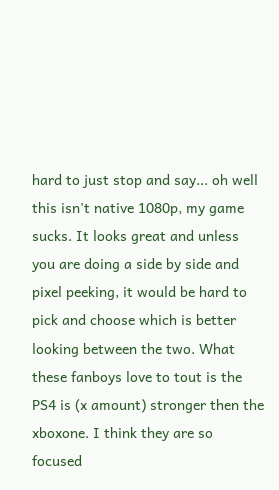hard to just stop and say... oh well this isn't native 1080p, my game sucks. It looks great and unless you are doing a side by side and pixel peeking, it would be hard to pick and choose which is better looking between the two. What these fanboys love to tout is the PS4 is (x amount) stronger then the xboxone. I think they are so focused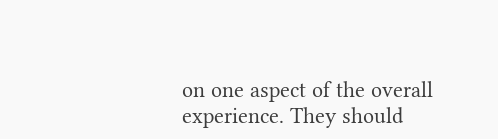on one aspect of the overall experience. They should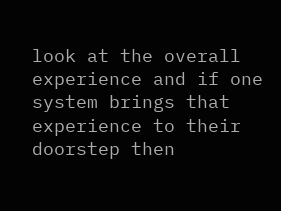look at the overall experience and if one system brings that experience to their doorstep then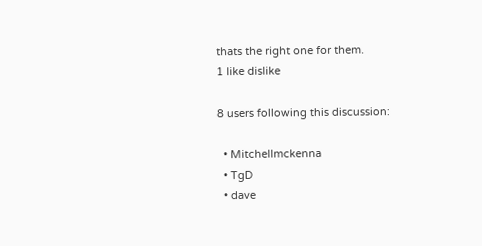thats the right one for them.
1 like dislike

8 users following this discussion:

  • Mitchellmckenna
  • TgD
  • dave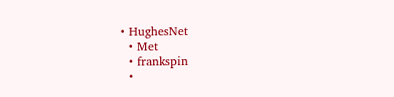• HughesNet
  • Met
  • frankspin
  •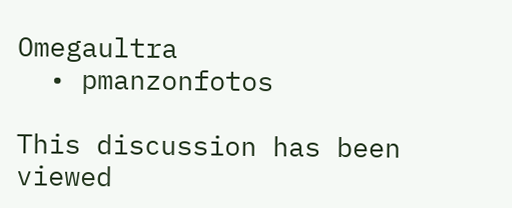Omegaultra
  • pmanzonfotos

This discussion has been viewed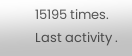15195 times.
Last activity .